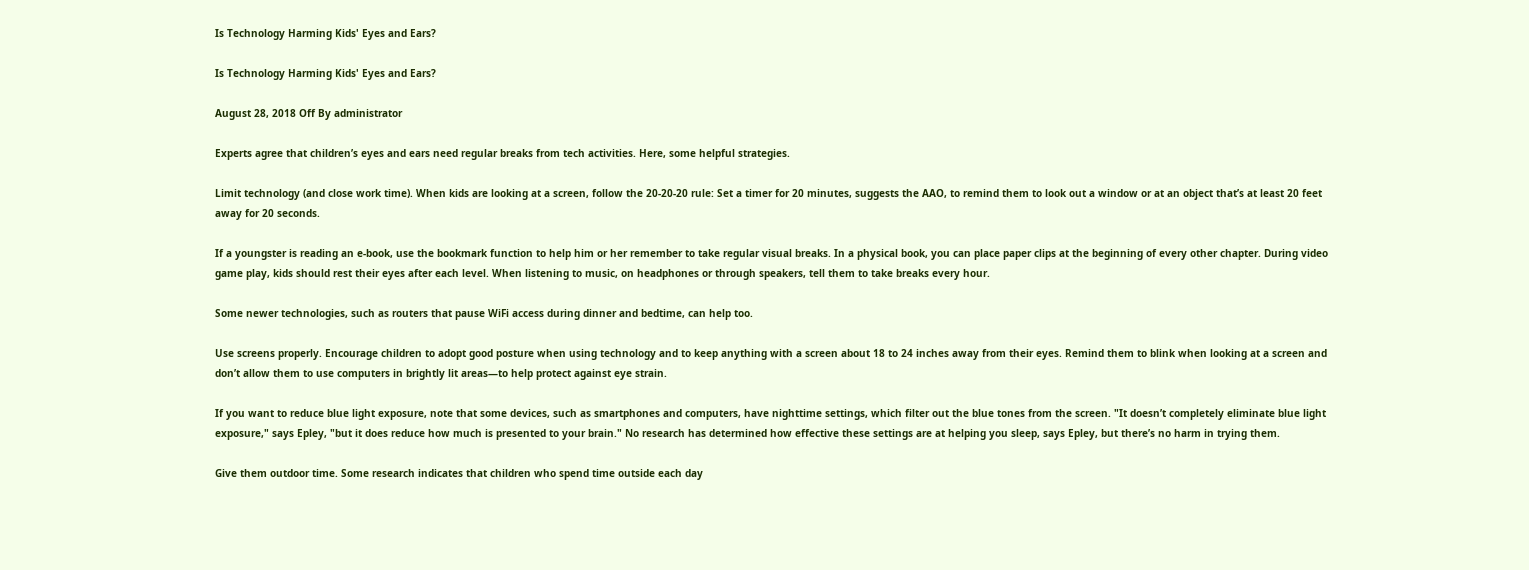Is Technology Harming Kids' Eyes and Ears?

Is Technology Harming Kids' Eyes and Ears?

August 28, 2018 Off By administrator

Experts agree that children’s eyes and ears need regular breaks from tech activities. Here, some helpful strategies.

Limit technology (and close work time). When kids are looking at a screen, follow the 20-20-20 rule: Set a timer for 20 minutes, suggests the AAO, to remind them to look out a window or at an object that’s at least 20 feet away for 20 seconds.

If a youngster is reading an e-book, use the bookmark function to help him or her remember to take regular visual breaks. In a physical book, you can place paper clips at the beginning of every other chapter. During video game play, kids should rest their eyes after each level. When listening to music, on headphones or through speakers, tell them to take breaks every hour.

Some newer technologies, such as routers that pause WiFi access during dinner and bedtime, can help too.

Use screens properly. Encourage children to adopt good posture when using technology and to keep anything with a screen about 18 to 24 inches away from their eyes. Remind them to blink when looking at a screen and don’t allow them to use computers in brightly lit areas—to help protect against eye strain.

If you want to reduce blue light exposure, note that some devices, such as smartphones and computers, have nighttime settings, which filter out the blue tones from the screen. "It doesn’t completely eliminate blue light exposure," says Epley, "but it does reduce how much is presented to your brain." No research has determined how effective these settings are at helping you sleep, says Epley, but there’s no harm in trying them.

Give them outdoor time. Some research indicates that children who spend time outside each day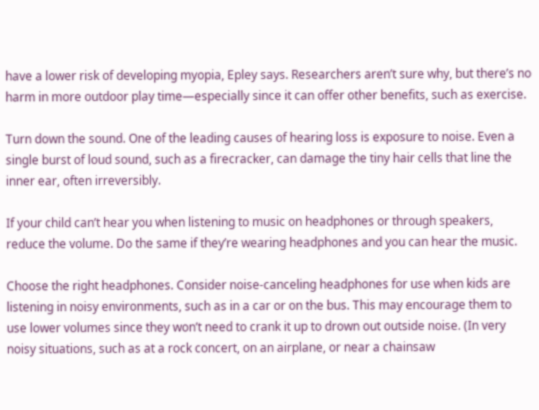have a lower risk of developing myopia, Epley says. Researchers aren’t sure why, but there’s no harm in more outdoor play time—especially since it can offer other benefits, such as exercise.

Turn down the sound. One of the leading causes of hearing loss is exposure to noise. Even a single burst of loud sound, such as a firecracker, can damage the tiny hair cells that line the inner ear, often irreversibly.

If your child can’t hear you when listening to music on headphones or through speakers, reduce the volume. Do the same if they’re wearing headphones and you can hear the music.

Choose the right headphones. Consider noise-canceling headphones for use when kids are listening in noisy environments, such as in a car or on the bus. This may encourage them to use lower volumes since they won’t need to crank it up to drown out outside noise. (In very noisy situations, such as at a rock concert, on an airplane, or near a chainsaw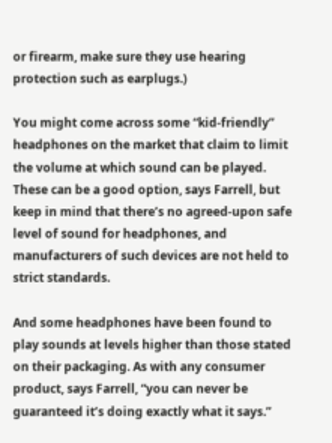or firearm, make sure they use hearing protection such as earplugs.)

You might come across some “kid-friendly” headphones on the market that claim to limit the volume at which sound can be played. These can be a good option, says Farrell, but keep in mind that there’s no agreed-upon safe level of sound for headphones, and manufacturers of such devices are not held to strict standards.

And some headphones have been found to play sounds at levels higher than those stated on their packaging. As with any consumer product, says Farrell, “you can never be guaranteed it’s doing exactly what it says.”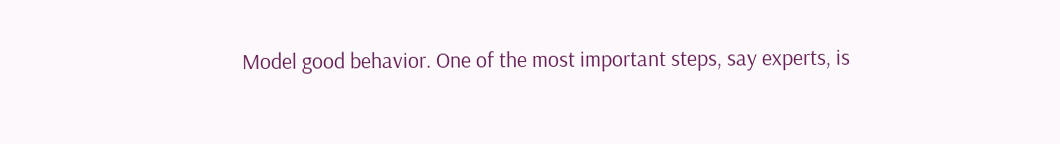Model good behavior. One of the most important steps, say experts, is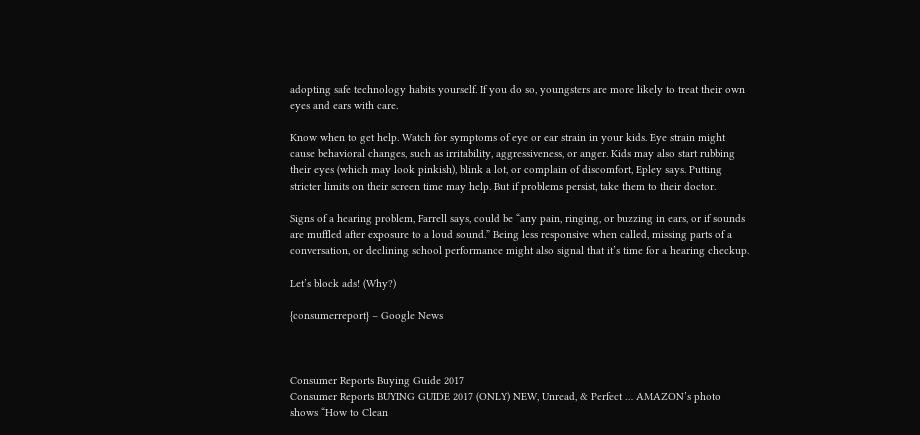adopting safe technology habits yourself. If you do so, youngsters are more likely to treat their own eyes and ears with care.

Know when to get help. Watch for symptoms of eye or ear strain in your kids. Eye strain might cause behavioral changes, such as irritability, aggressiveness, or anger. Kids may also start rubbing their eyes (which may look pinkish), blink a lot, or complain of discomfort, Epley says. Putting stricter limits on their screen time may help. But if problems persist, take them to their doctor.

Signs of a hearing problem, Farrell says, could be “any pain, ringing, or buzzing in ears, or if sounds are muffled after exposure to a loud sound.” Being less responsive when called, missing parts of a conversation, or declining school performance might also signal that it’s time for a hearing checkup.

Let’s block ads! (Why?)

{consumerreport} – Google News



Consumer Reports Buying Guide 2017
Consumer Reports BUYING GUIDE 2017 (ONLY) NEW, Unread, & Perfect … AMAZON’s photo shows “How to Clean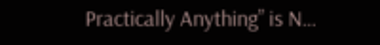Practically Anything” is N…